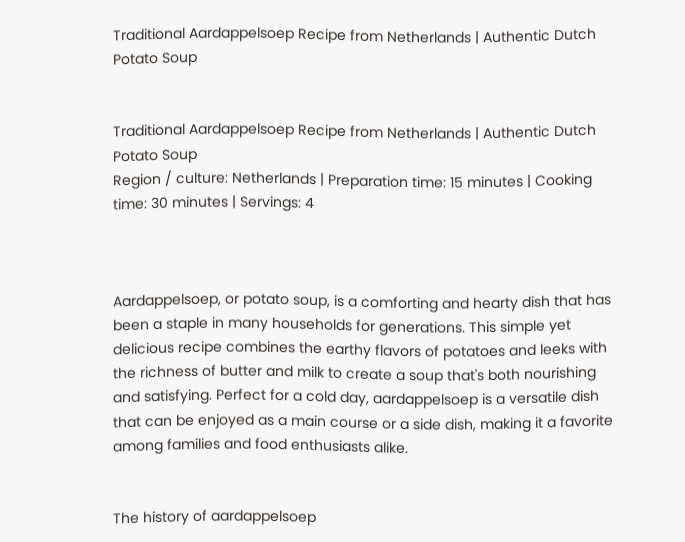Traditional Aardappelsoep Recipe from Netherlands | Authentic Dutch Potato Soup


Traditional Aardappelsoep Recipe from Netherlands | Authentic Dutch Potato Soup
Region / culture: Netherlands | Preparation time: 15 minutes | Cooking time: 30 minutes | Servings: 4



Aardappelsoep, or potato soup, is a comforting and hearty dish that has been a staple in many households for generations. This simple yet delicious recipe combines the earthy flavors of potatoes and leeks with the richness of butter and milk to create a soup that's both nourishing and satisfying. Perfect for a cold day, aardappelsoep is a versatile dish that can be enjoyed as a main course or a side dish, making it a favorite among families and food enthusiasts alike.


The history of aardappelsoep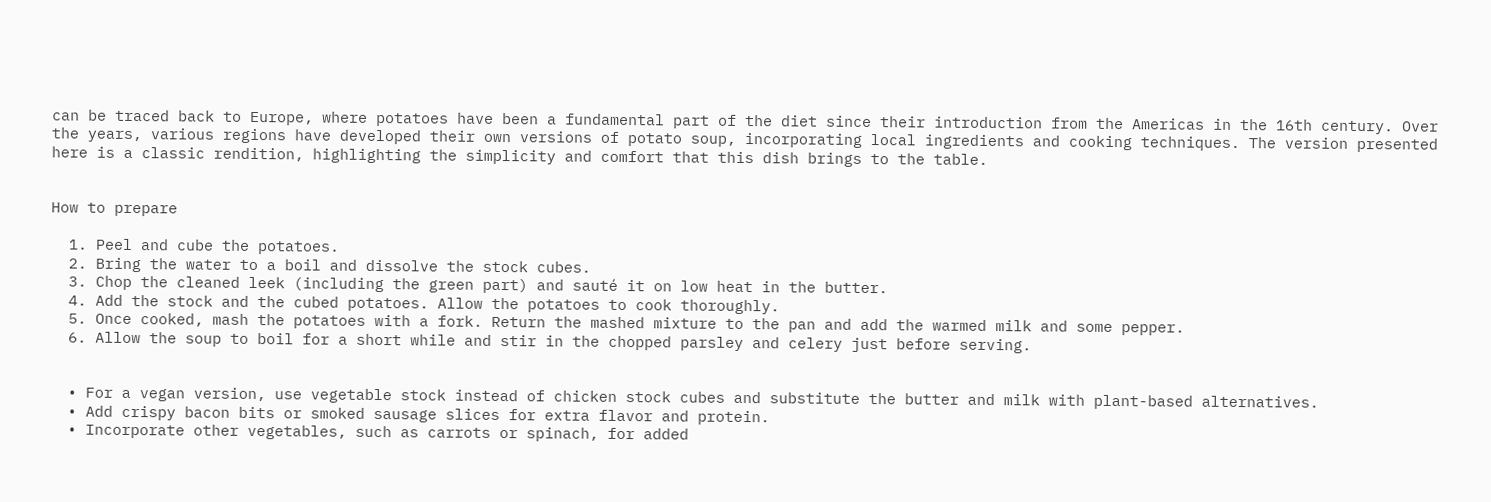can be traced back to Europe, where potatoes have been a fundamental part of the diet since their introduction from the Americas in the 16th century. Over the years, various regions have developed their own versions of potato soup, incorporating local ingredients and cooking techniques. The version presented here is a classic rendition, highlighting the simplicity and comfort that this dish brings to the table.


How to prepare

  1. Peel and cube the potatoes.
  2. Bring the water to a boil and dissolve the stock cubes.
  3. Chop the cleaned leek (including the green part) and sauté it on low heat in the butter.
  4. Add the stock and the cubed potatoes. Allow the potatoes to cook thoroughly.
  5. Once cooked, mash the potatoes with a fork. Return the mashed mixture to the pan and add the warmed milk and some pepper.
  6. Allow the soup to boil for a short while and stir in the chopped parsley and celery just before serving.


  • For a vegan version, use vegetable stock instead of chicken stock cubes and substitute the butter and milk with plant-based alternatives.
  • Add crispy bacon bits or smoked sausage slices for extra flavor and protein.
  • Incorporate other vegetables, such as carrots or spinach, for added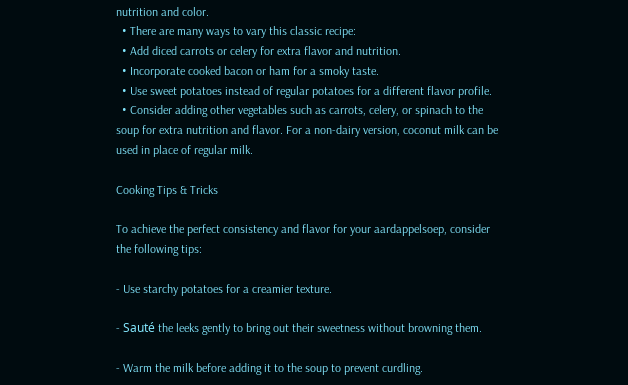nutrition and color.
  • There are many ways to vary this classic recipe:
  • Add diced carrots or celery for extra flavor and nutrition.
  • Incorporate cooked bacon or ham for a smoky taste.
  • Use sweet potatoes instead of regular potatoes for a different flavor profile.
  • Consider adding other vegetables such as carrots, celery, or spinach to the soup for extra nutrition and flavor. For a non-dairy version, coconut milk can be used in place of regular milk.

Cooking Tips & Tricks

To achieve the perfect consistency and flavor for your aardappelsoep, consider the following tips:

- Use starchy potatoes for a creamier texture.

- Sauté the leeks gently to bring out their sweetness without browning them.

- Warm the milk before adding it to the soup to prevent curdling.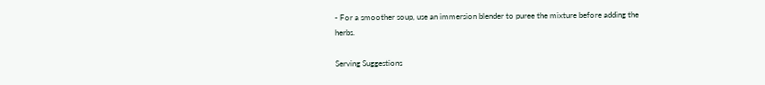- For a smoother soup, use an immersion blender to puree the mixture before adding the herbs.

Serving Suggestions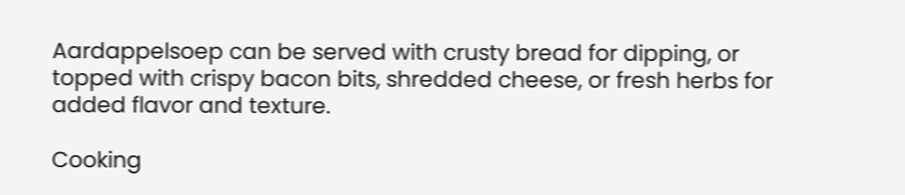Aardappelsoep can be served with crusty bread for dipping, or topped with crispy bacon bits, shredded cheese, or fresh herbs for added flavor and texture.

Cooking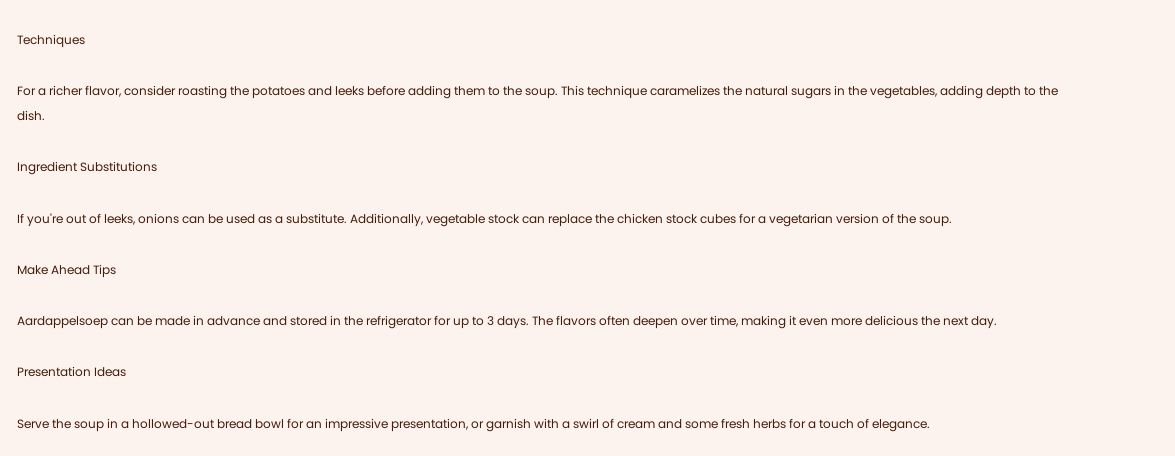Techniques

For a richer flavor, consider roasting the potatoes and leeks before adding them to the soup. This technique caramelizes the natural sugars in the vegetables, adding depth to the dish.

Ingredient Substitutions

If you're out of leeks, onions can be used as a substitute. Additionally, vegetable stock can replace the chicken stock cubes for a vegetarian version of the soup.

Make Ahead Tips

Aardappelsoep can be made in advance and stored in the refrigerator for up to 3 days. The flavors often deepen over time, making it even more delicious the next day.

Presentation Ideas

Serve the soup in a hollowed-out bread bowl for an impressive presentation, or garnish with a swirl of cream and some fresh herbs for a touch of elegance.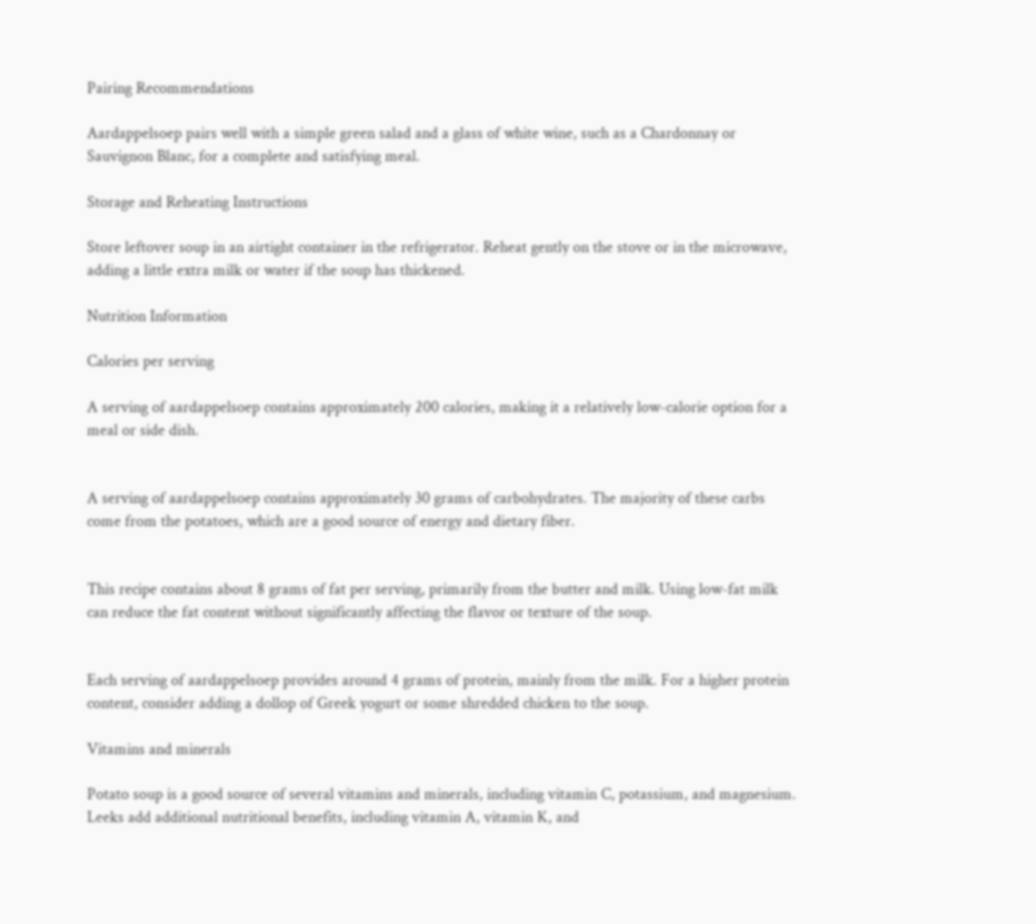Pairing Recommendations

Aardappelsoep pairs well with a simple green salad and a glass of white wine, such as a Chardonnay or Sauvignon Blanc, for a complete and satisfying meal.

Storage and Reheating Instructions

Store leftover soup in an airtight container in the refrigerator. Reheat gently on the stove or in the microwave, adding a little extra milk or water if the soup has thickened.

Nutrition Information

Calories per serving

A serving of aardappelsoep contains approximately 200 calories, making it a relatively low-calorie option for a meal or side dish.


A serving of aardappelsoep contains approximately 30 grams of carbohydrates. The majority of these carbs come from the potatoes, which are a good source of energy and dietary fiber.


This recipe contains about 8 grams of fat per serving, primarily from the butter and milk. Using low-fat milk can reduce the fat content without significantly affecting the flavor or texture of the soup.


Each serving of aardappelsoep provides around 4 grams of protein, mainly from the milk. For a higher protein content, consider adding a dollop of Greek yogurt or some shredded chicken to the soup.

Vitamins and minerals

Potato soup is a good source of several vitamins and minerals, including vitamin C, potassium, and magnesium. Leeks add additional nutritional benefits, including vitamin A, vitamin K, and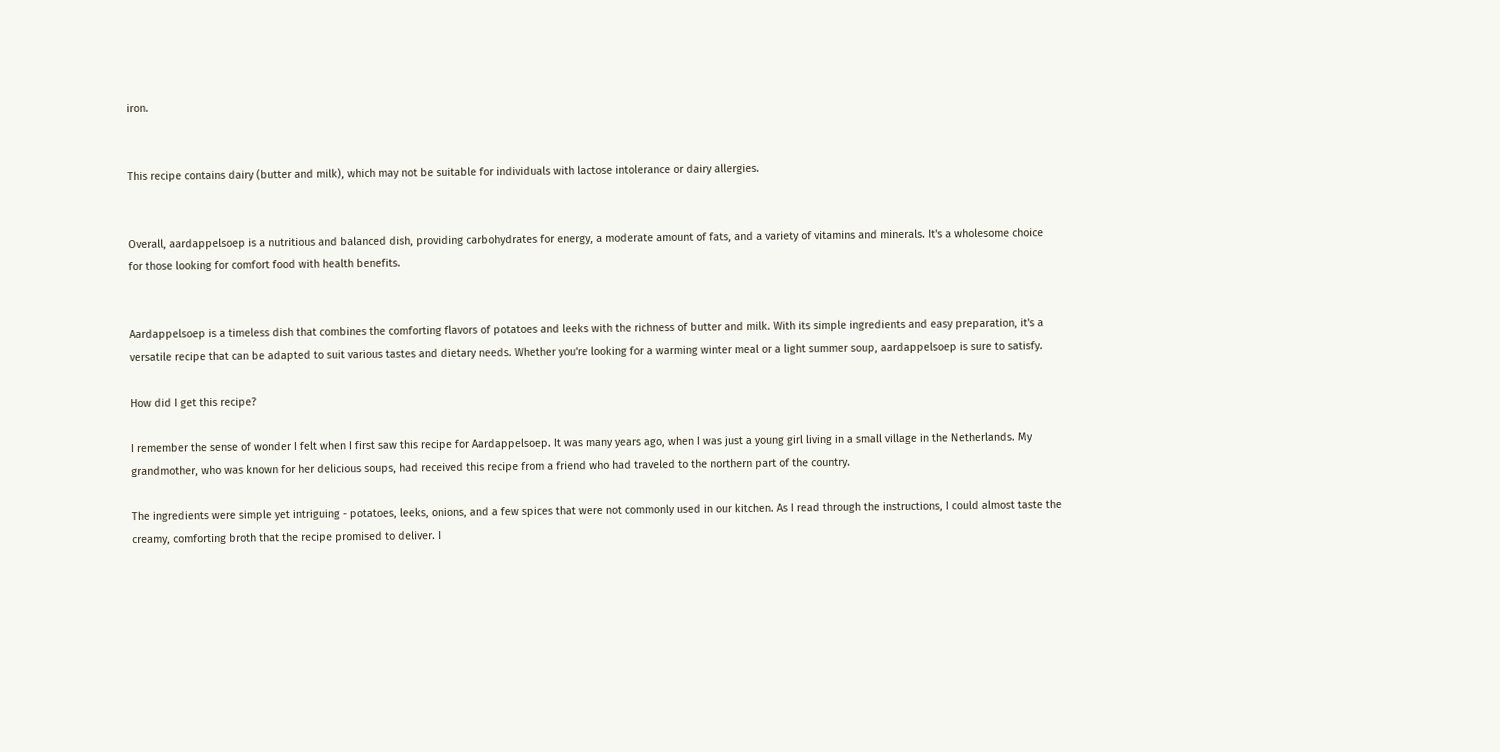iron.


This recipe contains dairy (butter and milk), which may not be suitable for individuals with lactose intolerance or dairy allergies.


Overall, aardappelsoep is a nutritious and balanced dish, providing carbohydrates for energy, a moderate amount of fats, and a variety of vitamins and minerals. It's a wholesome choice for those looking for comfort food with health benefits.


Aardappelsoep is a timeless dish that combines the comforting flavors of potatoes and leeks with the richness of butter and milk. With its simple ingredients and easy preparation, it's a versatile recipe that can be adapted to suit various tastes and dietary needs. Whether you're looking for a warming winter meal or a light summer soup, aardappelsoep is sure to satisfy.

How did I get this recipe?

I remember the sense of wonder I felt when I first saw this recipe for Aardappelsoep. It was many years ago, when I was just a young girl living in a small village in the Netherlands. My grandmother, who was known for her delicious soups, had received this recipe from a friend who had traveled to the northern part of the country.

The ingredients were simple yet intriguing - potatoes, leeks, onions, and a few spices that were not commonly used in our kitchen. As I read through the instructions, I could almost taste the creamy, comforting broth that the recipe promised to deliver. I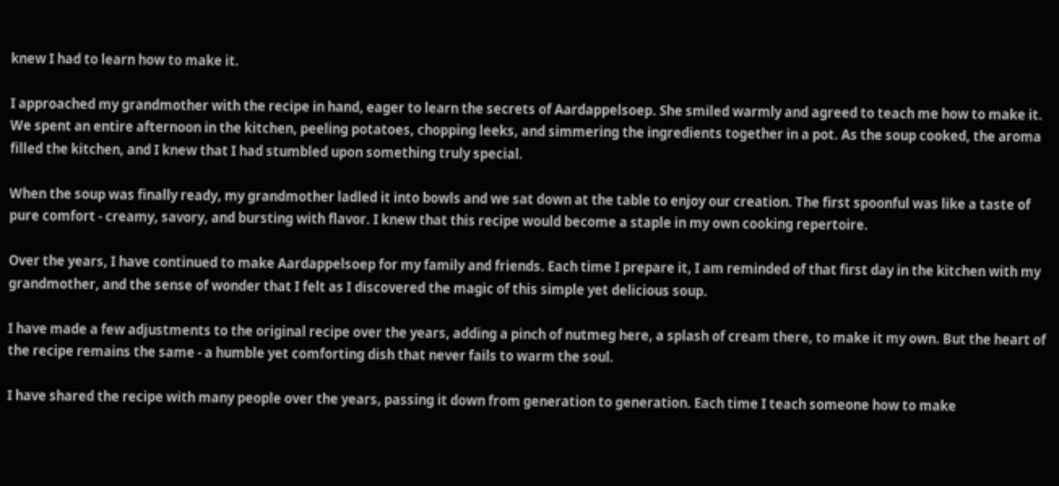knew I had to learn how to make it.

I approached my grandmother with the recipe in hand, eager to learn the secrets of Aardappelsoep. She smiled warmly and agreed to teach me how to make it. We spent an entire afternoon in the kitchen, peeling potatoes, chopping leeks, and simmering the ingredients together in a pot. As the soup cooked, the aroma filled the kitchen, and I knew that I had stumbled upon something truly special.

When the soup was finally ready, my grandmother ladled it into bowls and we sat down at the table to enjoy our creation. The first spoonful was like a taste of pure comfort - creamy, savory, and bursting with flavor. I knew that this recipe would become a staple in my own cooking repertoire.

Over the years, I have continued to make Aardappelsoep for my family and friends. Each time I prepare it, I am reminded of that first day in the kitchen with my grandmother, and the sense of wonder that I felt as I discovered the magic of this simple yet delicious soup.

I have made a few adjustments to the original recipe over the years, adding a pinch of nutmeg here, a splash of cream there, to make it my own. But the heart of the recipe remains the same - a humble yet comforting dish that never fails to warm the soul.

I have shared the recipe with many people over the years, passing it down from generation to generation. Each time I teach someone how to make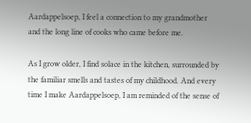Aardappelsoep, I feel a connection to my grandmother and the long line of cooks who came before me.

As I grow older, I find solace in the kitchen, surrounded by the familiar smells and tastes of my childhood. And every time I make Aardappelsoep, I am reminded of the sense of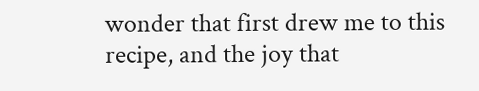wonder that first drew me to this recipe, and the joy that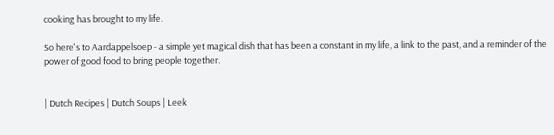cooking has brought to my life.

So here's to Aardappelsoep - a simple yet magical dish that has been a constant in my life, a link to the past, and a reminder of the power of good food to bring people together.


| Dutch Recipes | Dutch Soups | Leek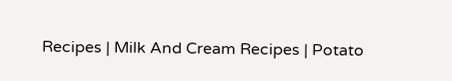Recipes | Milk And Cream Recipes | Potato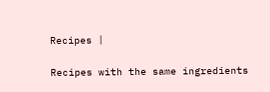Recipes |

Recipes with the same ingredients